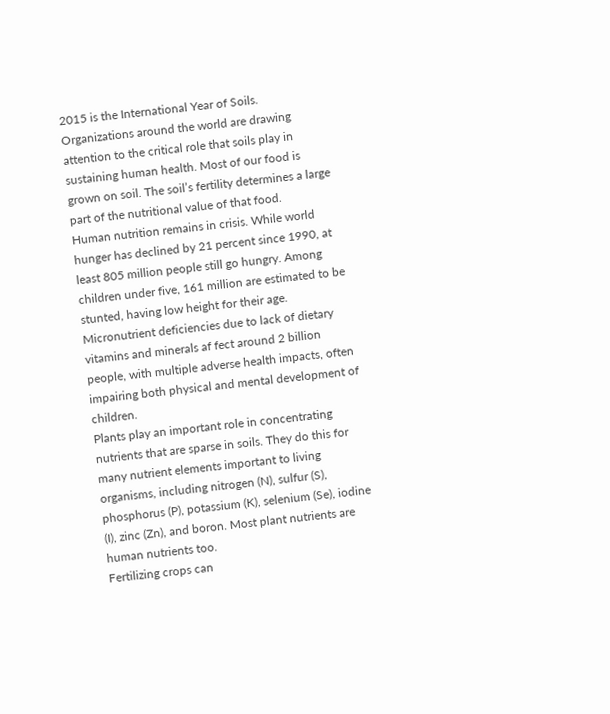2015 is the International Year of Soils. Organizations around the world are drawing attention to the critical role that soils play in sustaining human health. Most of our food is grown on soil. The soil’s fertility determines a large part of the nutritional value of that food.
Human nutrition remains in crisis. While world hunger has declined by 21 percent since 1990, at least 805 million people still go hungry. Among children under five, 161 million are estimated to be stunted, having low height for their age. Micronutrient deficiencies due to lack of dietary vitamins and minerals af fect around 2 billion people, with multiple adverse health impacts, often impairing both physical and mental development of children.
Plants play an important role in concentrating nutrients that are sparse in soils. They do this for many nutrient elements important to living organisms, including nitrogen (N), sulfur (S), phosphorus (P), potassium (K), selenium (Se), iodine (I), zinc (Zn), and boron. Most plant nutrients are human nutrients too.
Fertilizing crops can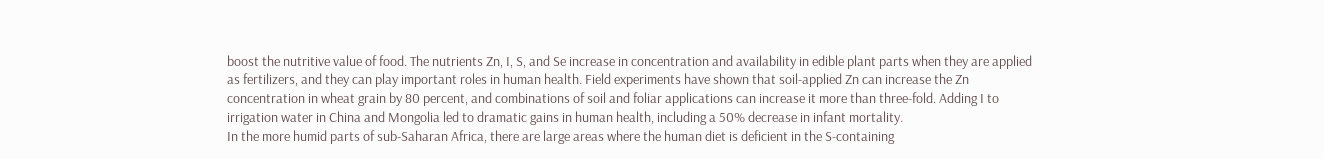boost the nutritive value of food. The nutrients Zn, I, S, and Se increase in concentration and availability in edible plant parts when they are applied as fertilizers, and they can play important roles in human health. Field experiments have shown that soil-applied Zn can increase the Zn concentration in wheat grain by 80 percent, and combinations of soil and foliar applications can increase it more than three-fold. Adding I to irrigation water in China and Mongolia led to dramatic gains in human health, including a 50% decrease in infant mortality.
In the more humid parts of sub-Saharan Africa, there are large areas where the human diet is deficient in the S-containing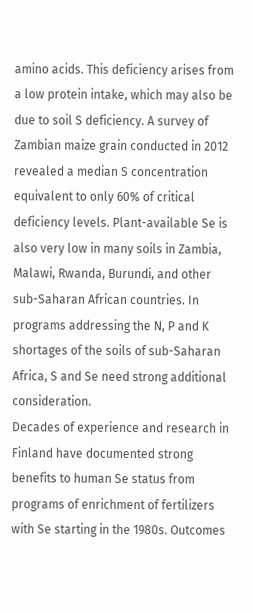amino acids. This deficiency arises from a low protein intake, which may also be due to soil S deficiency. A survey of Zambian maize grain conducted in 2012 revealed a median S concentration equivalent to only 60% of critical deficiency levels. Plant-available Se is also very low in many soils in Zambia, Malawi, Rwanda, Burundi, and other sub-Saharan African countries. In programs addressing the N, P and K shortages of the soils of sub-Saharan Africa, S and Se need strong additional consideration.
Decades of experience and research in Finland have documented strong benefits to human Se status from programs of enrichment of fertilizers with Se starting in the 1980s. Outcomes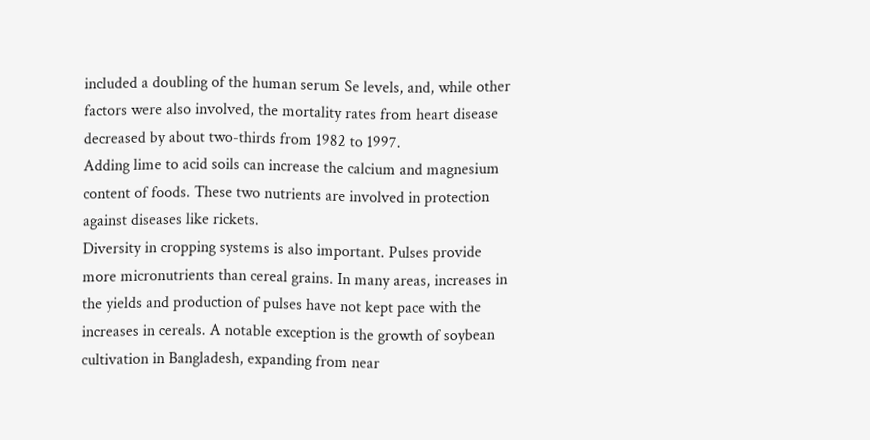included a doubling of the human serum Se levels, and, while other factors were also involved, the mortality rates from heart disease decreased by about two-thirds from 1982 to 1997.
Adding lime to acid soils can increase the calcium and magnesium content of foods. These two nutrients are involved in protection against diseases like rickets.
Diversity in cropping systems is also important. Pulses provide more micronutrients than cereal grains. In many areas, increases in the yields and production of pulses have not kept pace with the increases in cereals. A notable exception is the growth of soybean cultivation in Bangladesh, expanding from near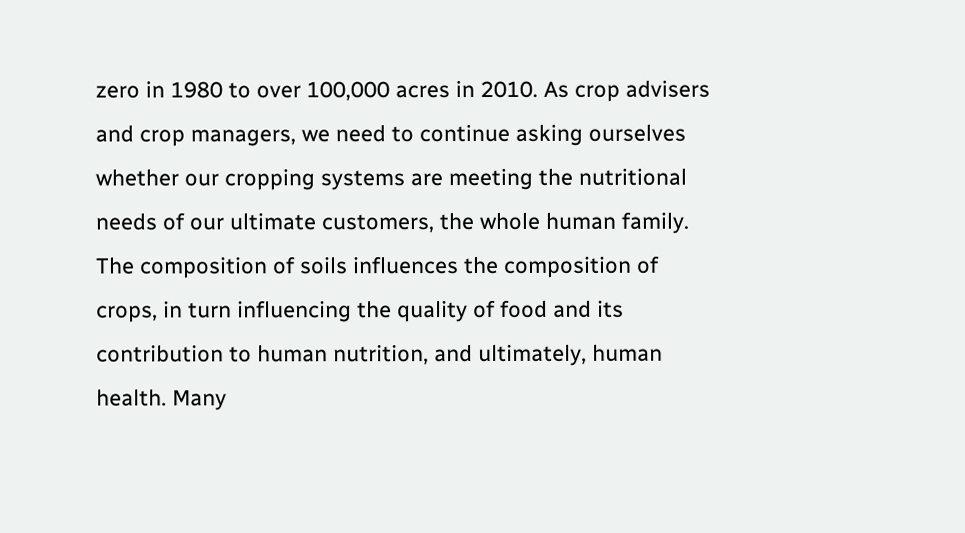zero in 1980 to over 100,000 acres in 2010. As crop advisers and crop managers, we need to continue asking ourselves whether our cropping systems are meeting the nutritional needs of our ultimate customers, the whole human family.
The composition of soils influences the composition of crops, in turn influencing the quality of food and its contribution to human nutrition, and ultimately, human health. Many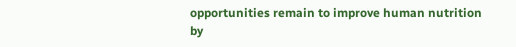opportunities remain to improve human nutrition by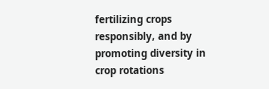fertilizing crops responsibly, and by promoting diversity in crop rotations